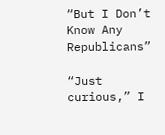“But I Don’t Know Any Republicans”

“Just curious,” I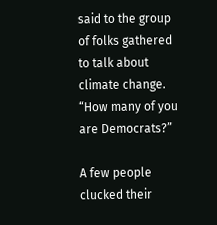said to the group of folks gathered to talk about climate change. “How many of you are Democrats?”

A few people clucked their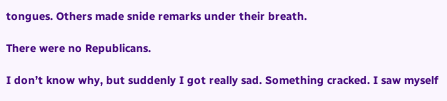tongues. Others made snide remarks under their breath.

There were no Republicans.

I don’t know why, but suddenly I got really sad. Something cracked. I saw myself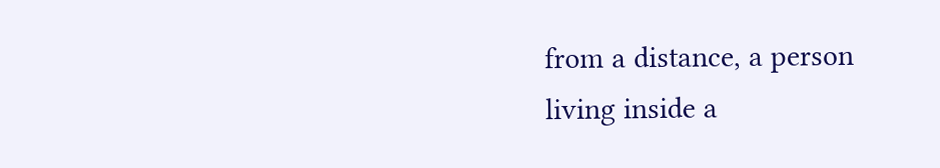from a distance, a person living inside a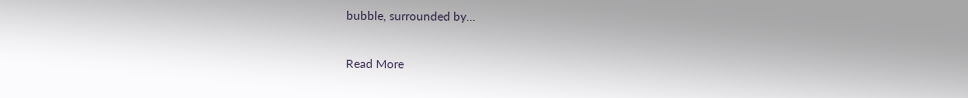bubble, surrounded by…

Read More